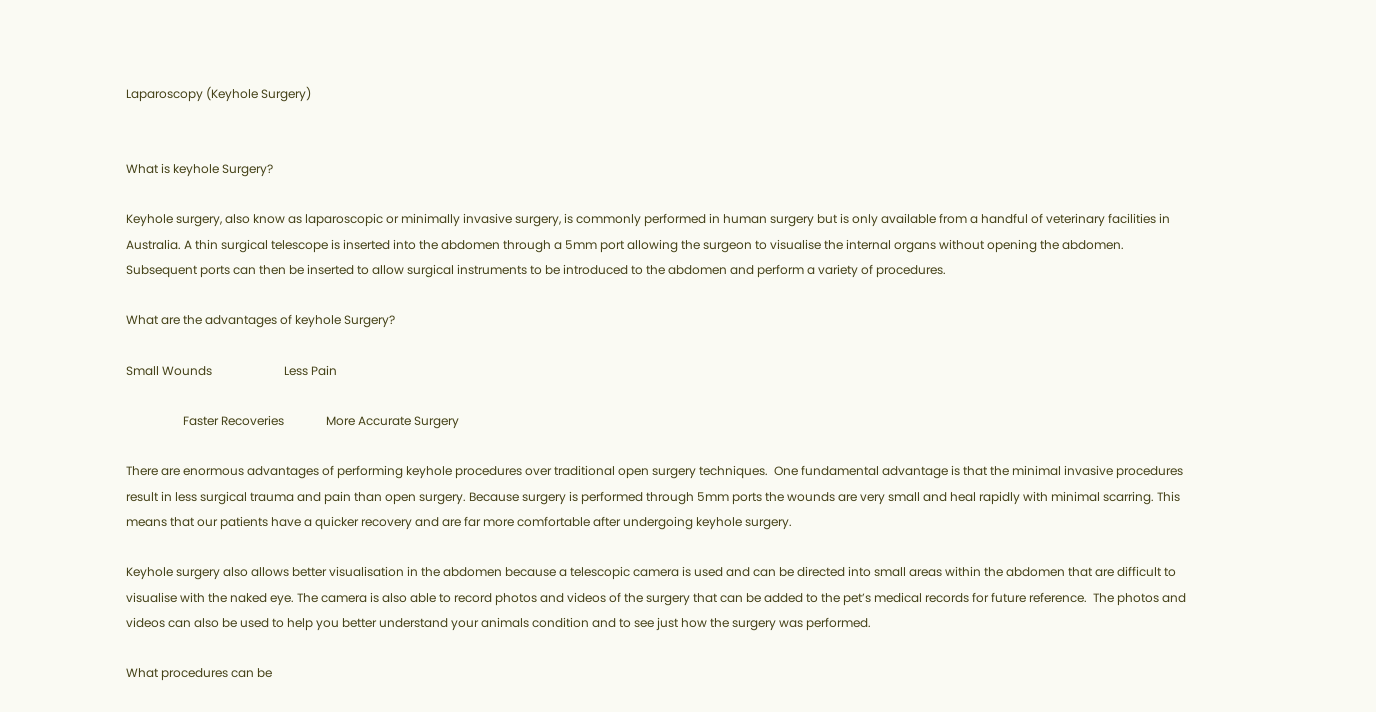Laparoscopy (Keyhole Surgery)


What is keyhole Surgery?

Keyhole surgery, also know as laparoscopic or minimally invasive surgery, is commonly performed in human surgery but is only available from a handful of veterinary facilities in Australia. A thin surgical telescope is inserted into the abdomen through a 5mm port allowing the surgeon to visualise the internal organs without opening the abdomen.  Subsequent ports can then be inserted to allow surgical instruments to be introduced to the abdomen and perform a variety of procedures.

What are the advantages of keyhole Surgery?

Small Wounds                        Less Pain

                   Faster Recoveries              More Accurate Surgery

There are enormous advantages of performing keyhole procedures over traditional open surgery techniques.  One fundamental advantage is that the minimal invasive procedures result in less surgical trauma and pain than open surgery. Because surgery is performed through 5mm ports the wounds are very small and heal rapidly with minimal scarring. This means that our patients have a quicker recovery and are far more comfortable after undergoing keyhole surgery.

Keyhole surgery also allows better visualisation in the abdomen because a telescopic camera is used and can be directed into small areas within the abdomen that are difficult to visualise with the naked eye. The camera is also able to record photos and videos of the surgery that can be added to the pet’s medical records for future reference.  The photos and videos can also be used to help you better understand your animals condition and to see just how the surgery was performed.

What procedures can be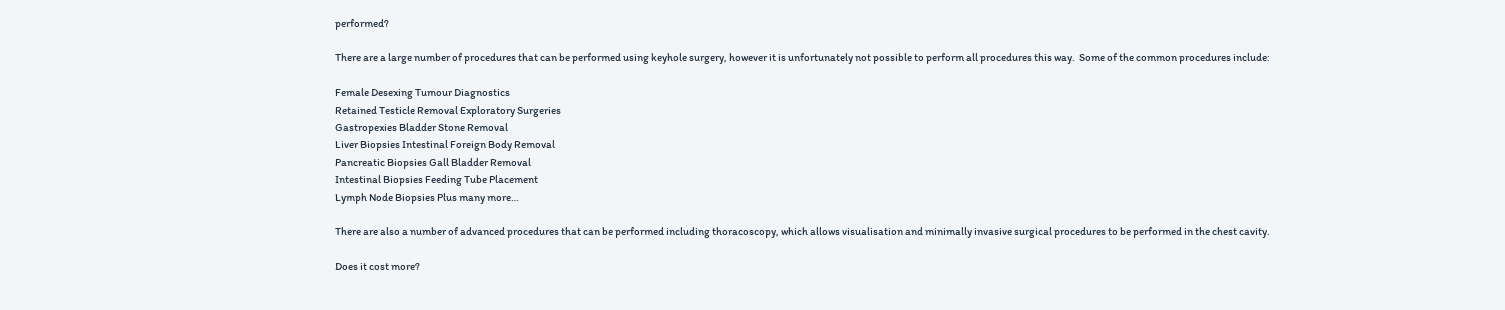performed?

There are a large number of procedures that can be performed using keyhole surgery, however it is unfortunately not possible to perform all procedures this way.  Some of the common procedures include:

Female Desexing Tumour Diagnostics
Retained Testicle Removal Exploratory Surgeries
Gastropexies Bladder Stone Removal
Liver Biopsies Intestinal Foreign Body Removal
Pancreatic Biopsies Gall Bladder Removal
Intestinal Biopsies Feeding Tube Placement
Lymph Node Biopsies Plus many more…

There are also a number of advanced procedures that can be performed including thoracoscopy, which allows visualisation and minimally invasive surgical procedures to be performed in the chest cavity.

Does it cost more?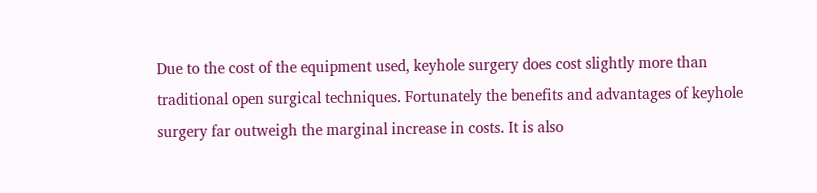Due to the cost of the equipment used, keyhole surgery does cost slightly more than traditional open surgical techniques. Fortunately the benefits and advantages of keyhole surgery far outweigh the marginal increase in costs. It is also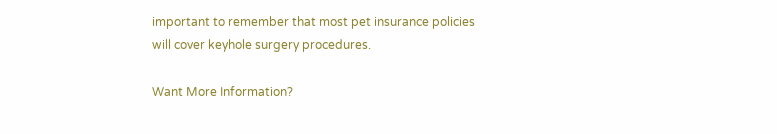important to remember that most pet insurance policies will cover keyhole surgery procedures.

Want More Information?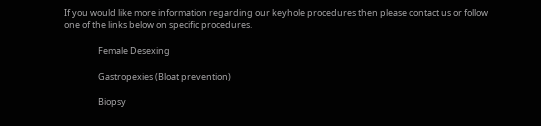If you would like more information regarding our keyhole procedures then please contact us or follow one of the links below on specific procedures.

                 Female Desexing

                 Gastropexies (Bloat prevention)

                 Biopsy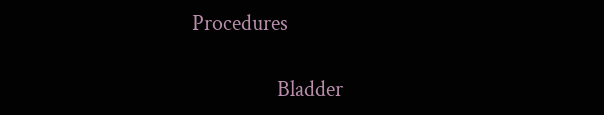Procedures

                 Bladder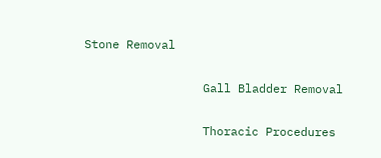Stone Removal

                 Gall Bladder Removal

                 Thoracic Procedures